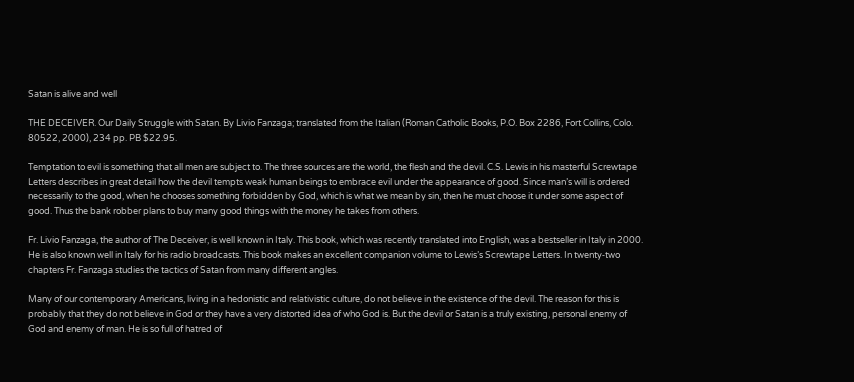Satan is alive and well

THE DECEIVER. Our Daily Struggle with Satan. By Livio Fanzaga; translated from the Italian (Roman Catholic Books, P.O. Box 2286, Fort Collins, Colo. 80522, 2000), 234 pp. PB $22.95.

Temptation to evil is something that all men are subject to. The three sources are the world, the flesh and the devil. C.S. Lewis in his masterful Screwtape Letters describes in great detail how the devil tempts weak human beings to embrace evil under the appearance of good. Since man’s will is ordered necessarily to the good, when he chooses something forbidden by God, which is what we mean by sin, then he must choose it under some aspect of good. Thus the bank robber plans to buy many good things with the money he takes from others.

Fr. Livio Fanzaga, the author of The Deceiver, is well known in Italy. This book, which was recently translated into English, was a bestseller in Italy in 2000. He is also known well in Italy for his radio broadcasts. This book makes an excellent companion volume to Lewis’s Screwtape Letters. In twenty‑two chapters Fr. Fanzaga studies the tactics of Satan from many different angles.

Many of our contemporary Americans, living in a hedonistic and relativistic culture, do not believe in the existence of the devil. The reason for this is probably that they do not believe in God or they have a very distorted idea of who God is. But the devil or Satan is a truly existing, personal enemy of God and enemy of man. He is so full of hatred of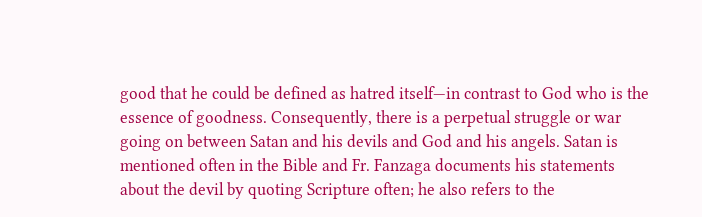good that he could be defined as hatred itself—in contrast to God who is the essence of goodness. Consequently, there is a perpetual struggle or war going on between Satan and his devils and God and his angels. Satan is mentioned often in the Bible and Fr. Fanzaga documents his statements about the devil by quoting Scripture often; he also refers to the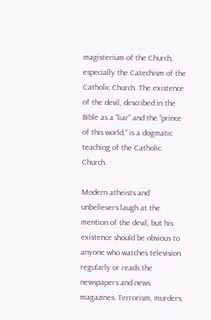magisterium of the Church, especially the Catechism of the Catholic Church. The existence of the devil, described in the Bible as a “liar” and the “prince of this world,” is a dogmatic teaching of the Catholic Church.

Modern atheists and unbelievers laugh at the mention of the devil, but his existence should be obvious to anyone who watches television regularly or reads the newspapers and news magazines. Terrorism, murders,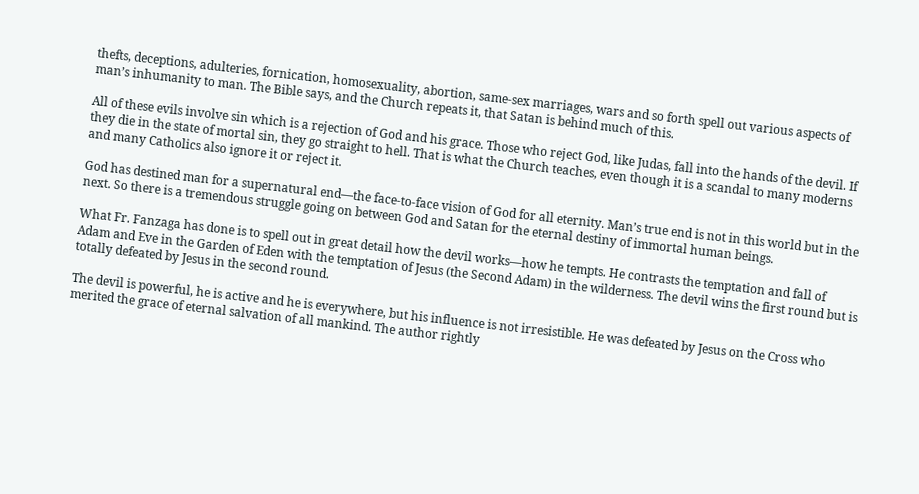thefts, deceptions, adulteries, fornication, homosexuality, abortion, same‑sex marriages, wars and so forth spell out various aspects of man’s inhumanity to man. The Bible says, and the Church repeats it, that Satan is behind much of this.

All of these evils involve sin which is a rejection of God and his grace. Those who reject God, like Judas, fall into the hands of the devil. If they die in the state of mortal sin, they go straight to hell. That is what the Church teaches, even though it is a scandal to many moderns and many Catholics also ignore it or reject it.

God has destined man for a supernatural end—the face-to-face vision of God for all eternity. Man’s true end is not in this world but in the next. So there is a tremendous struggle going on between God and Satan for the eternal destiny of immortal human beings.

What Fr. Fanzaga has done is to spell out in great detail how the devil works—how he tempts. He contrasts the temptation and fall of Adam and Eve in the Garden of Eden with the temptation of Jesus (the Second Adam) in the wilderness. The devil wins the first round but is totally defeated by Jesus in the second round.

The devil is powerful, he is active and he is everywhere, but his influence is not irresistible. He was defeated by Jesus on the Cross who merited the grace of eternal salvation of all mankind. The author rightly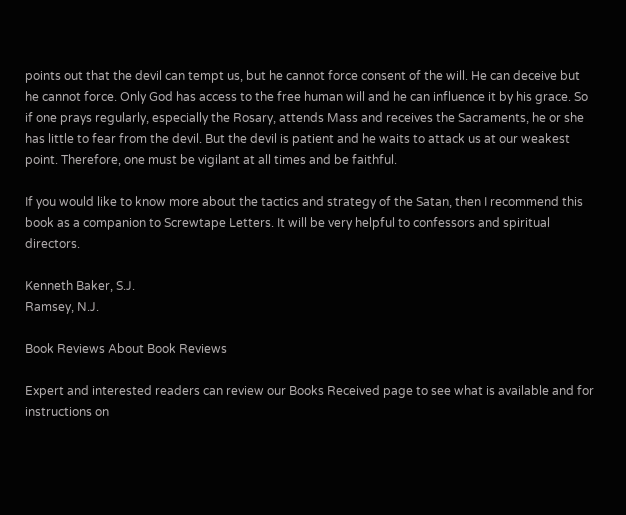points out that the devil can tempt us, but he cannot force consent of the will. He can deceive but he cannot force. Only God has access to the free human will and he can influence it by his grace. So if one prays regularly, especially the Rosary, attends Mass and receives the Sacraments, he or she has little to fear from the devil. But the devil is patient and he waits to attack us at our weakest point. Therefore, one must be vigilant at all times and be faithful.

If you would like to know more about the tactics and strategy of the Satan, then I recommend this book as a companion to Screwtape Letters. It will be very helpful to confessors and spiritual directors.

Kenneth Baker, S.J.
Ramsey, N.J.

Book Reviews About Book Reviews

Expert and interested readers can review our Books Received page to see what is available and for instructions on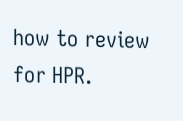how to review for HPR.